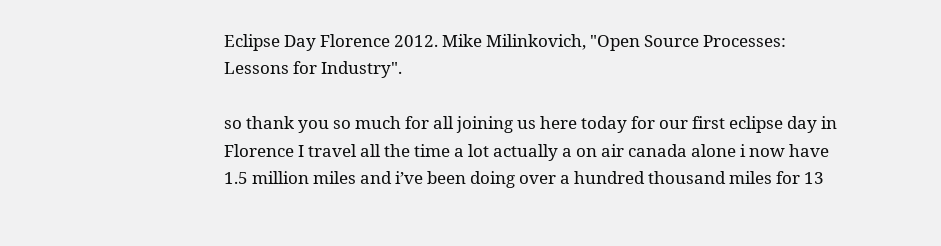Eclipse Day Florence 2012. Mike Milinkovich, "Open Source Processes: Lessons for Industry".

so thank you so much for all joining us here today for our first eclipse day in Florence I travel all the time a lot actually a on air canada alone i now have 1.5 million miles and i’ve been doing over a hundred thousand miles for 13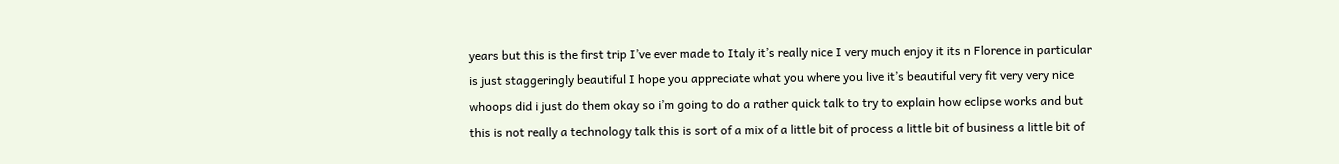years but this is the first trip I’ve ever made to Italy it’s really nice I very much enjoy it its n Florence in particular is just staggeringly beautiful I hope you appreciate what you where you live it’s beautiful very fit very very nice whoops did i just do them okay so i’m going to do a rather quick talk to try to explain how eclipse works and but this is not really a technology talk this is sort of a mix of a little bit of process a little bit of business a little bit of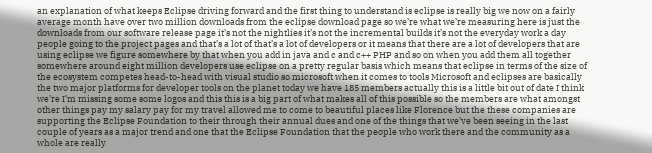an explanation of what keeps Eclipse driving forward and the first thing to understand is eclipse is really big we now on a fairly average month have over two million downloads from the eclipse download page so we’re what we’re measuring here is just the downloads from our software release page it’s not the nightlies it’s not the incremental builds it’s not the everyday work a day people going to the project pages and that’s a lot of that’s a lot of developers or it means that there are a lot of developers that are using eclipse we figure somewhere by that when you add in java and c and c++ PHP and so on when you add them all together somewhere around eight million developers use eclipse on a pretty regular basis which means that eclipse in terms of the size of the ecosystem competes head-to-head with visual studio so microsoft when it comes to tools Microsoft and eclipses are basically the two major platforms for developer tools on the planet today we have 185 members actually this is a little bit out of date I think we’re I’m missing some some logos and this this is a big part of what makes all of this possible so the members are what amongst other things pay my salary pay for my travel allowed me to come to beautiful places like Florence but the these companies are supporting the Eclipse Foundation to their through their annual dues and one of the things that we’ve been seeing in the last couple of years as a major trend and one that the Eclipse Foundation that the people who work there and the community as a whole are really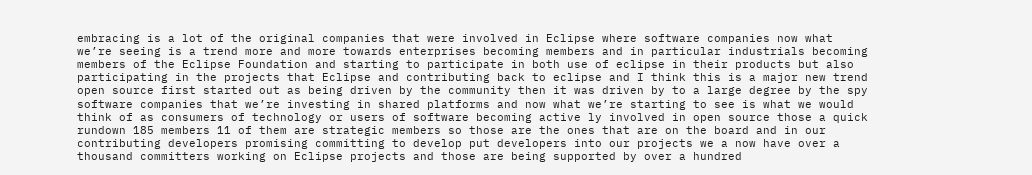embracing is a lot of the original companies that were involved in Eclipse where software companies now what we’re seeing is a trend more and more towards enterprises becoming members and in particular industrials becoming members of the Eclipse Foundation and starting to participate in both use of eclipse in their products but also participating in the projects that Eclipse and contributing back to eclipse and I think this is a major new trend open source first started out as being driven by the community then it was driven by to a large degree by the spy software companies that we’re investing in shared platforms and now what we’re starting to see is what we would think of as consumers of technology or users of software becoming active ly involved in open source those a quick rundown 185 members 11 of them are strategic members so those are the ones that are on the board and in our contributing developers promising committing to develop put developers into our projects we a now have over a thousand committers working on Eclipse projects and those are being supported by over a hundred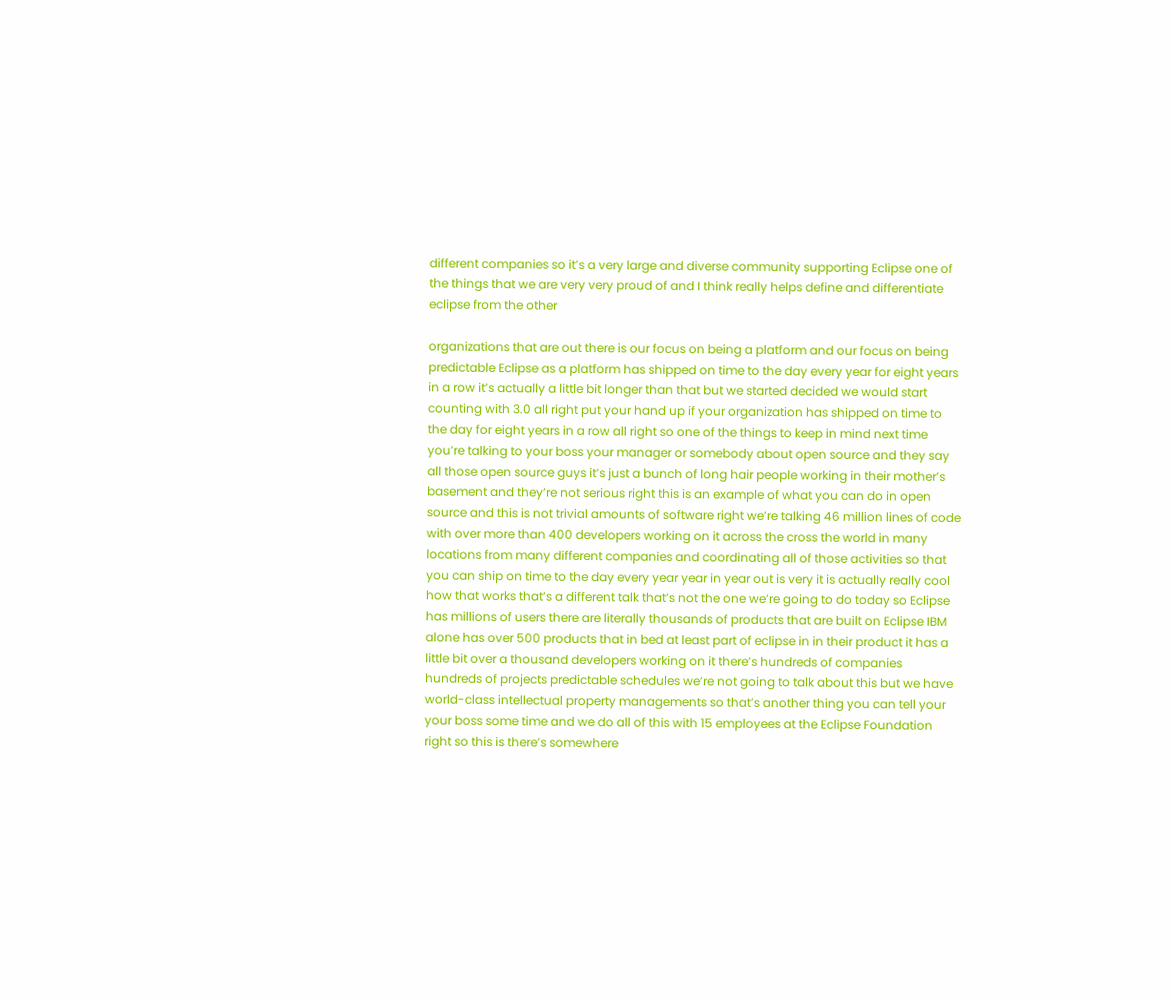different companies so it’s a very large and diverse community supporting Eclipse one of the things that we are very very proud of and I think really helps define and differentiate eclipse from the other

organizations that are out there is our focus on being a platform and our focus on being predictable Eclipse as a platform has shipped on time to the day every year for eight years in a row it’s actually a little bit longer than that but we started decided we would start counting with 3.0 all right put your hand up if your organization has shipped on time to the day for eight years in a row all right so one of the things to keep in mind next time you’re talking to your boss your manager or somebody about open source and they say all those open source guys it’s just a bunch of long hair people working in their mother’s basement and they’re not serious right this is an example of what you can do in open source and this is not trivial amounts of software right we’re talking 46 million lines of code with over more than 400 developers working on it across the cross the world in many locations from many different companies and coordinating all of those activities so that you can ship on time to the day every year year in year out is very it is actually really cool how that works that’s a different talk that’s not the one we’re going to do today so Eclipse has millions of users there are literally thousands of products that are built on Eclipse IBM alone has over 500 products that in bed at least part of eclipse in in their product it has a little bit over a thousand developers working on it there’s hundreds of companies hundreds of projects predictable schedules we’re not going to talk about this but we have world-class intellectual property managements so that’s another thing you can tell your your boss some time and we do all of this with 15 employees at the Eclipse Foundation right so this is there’s somewhere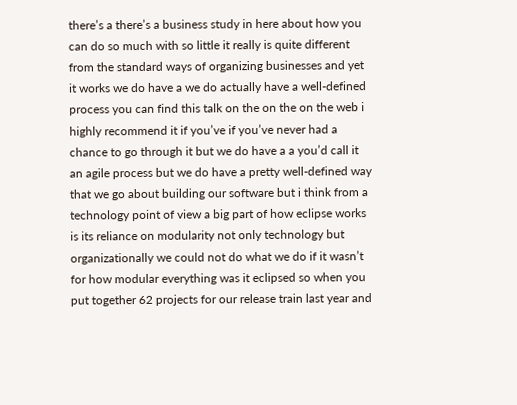there’s a there’s a business study in here about how you can do so much with so little it really is quite different from the standard ways of organizing businesses and yet it works we do have a we do actually have a well-defined process you can find this talk on the on the on the web i highly recommend it if you’ve if you’ve never had a chance to go through it but we do have a a you’d call it an agile process but we do have a pretty well-defined way that we go about building our software but i think from a technology point of view a big part of how eclipse works is its reliance on modularity not only technology but organizationally we could not do what we do if it wasn’t for how modular everything was it eclipsed so when you put together 62 projects for our release train last year and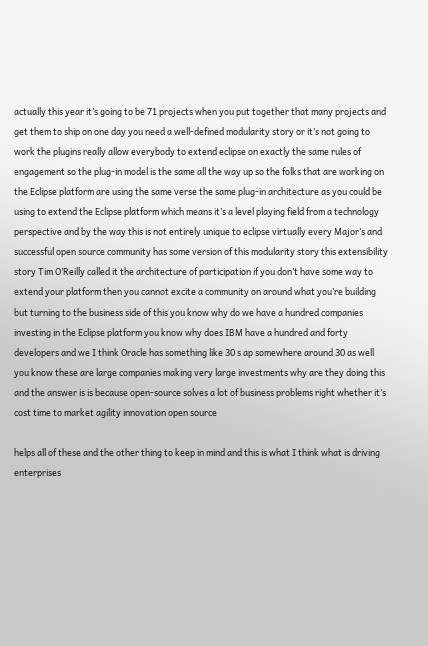actually this year it’s going to be 71 projects when you put together that many projects and get them to ship on one day you need a well-defined modularity story or it’s not going to work the plugins really allow everybody to extend eclipse on exactly the same rules of engagement so the plug-in model is the same all the way up so the folks that are working on the Eclipse platform are using the same verse the same plug-in architecture as you could be using to extend the Eclipse platform which means it’s a level playing field from a technology perspective and by the way this is not entirely unique to eclipse virtually every Major’s and successful open source community has some version of this modularity story this extensibility story Tim O’Reilly called it the architecture of participation if you don’t have some way to extend your platform then you cannot excite a community on around what you’re building but turning to the business side of this you know why do we have a hundred companies investing in the Eclipse platform you know why does IBM have a hundred and forty developers and we I think Oracle has something like 30 s ap somewhere around 30 as well you know these are large companies making very large investments why are they doing this and the answer is is because open-source solves a lot of business problems right whether it’s cost time to market agility innovation open source

helps all of these and the other thing to keep in mind and this is what I think what is driving enterprises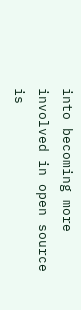into becoming more involved in open source is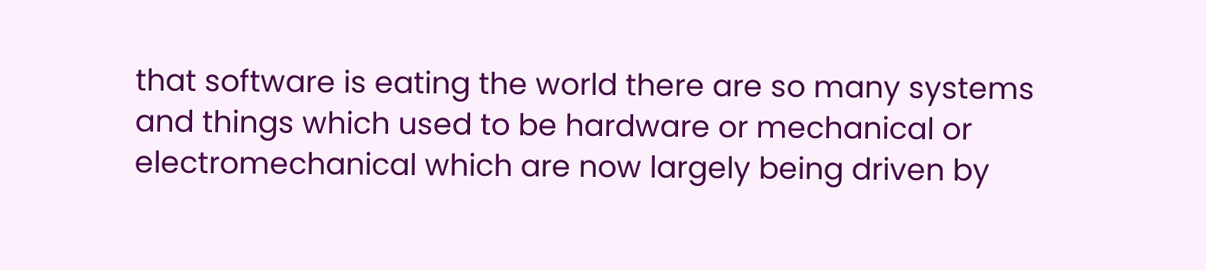that software is eating the world there are so many systems and things which used to be hardware or mechanical or electromechanical which are now largely being driven by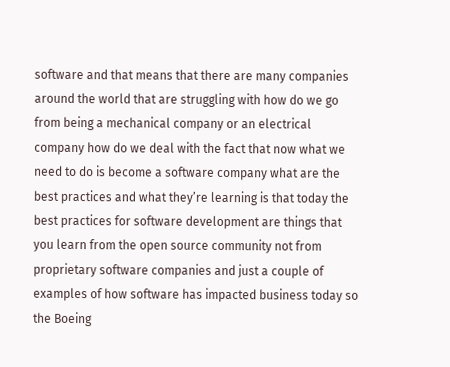software and that means that there are many companies around the world that are struggling with how do we go from being a mechanical company or an electrical company how do we deal with the fact that now what we need to do is become a software company what are the best practices and what they’re learning is that today the best practices for software development are things that you learn from the open source community not from proprietary software companies and just a couple of examples of how software has impacted business today so the Boeing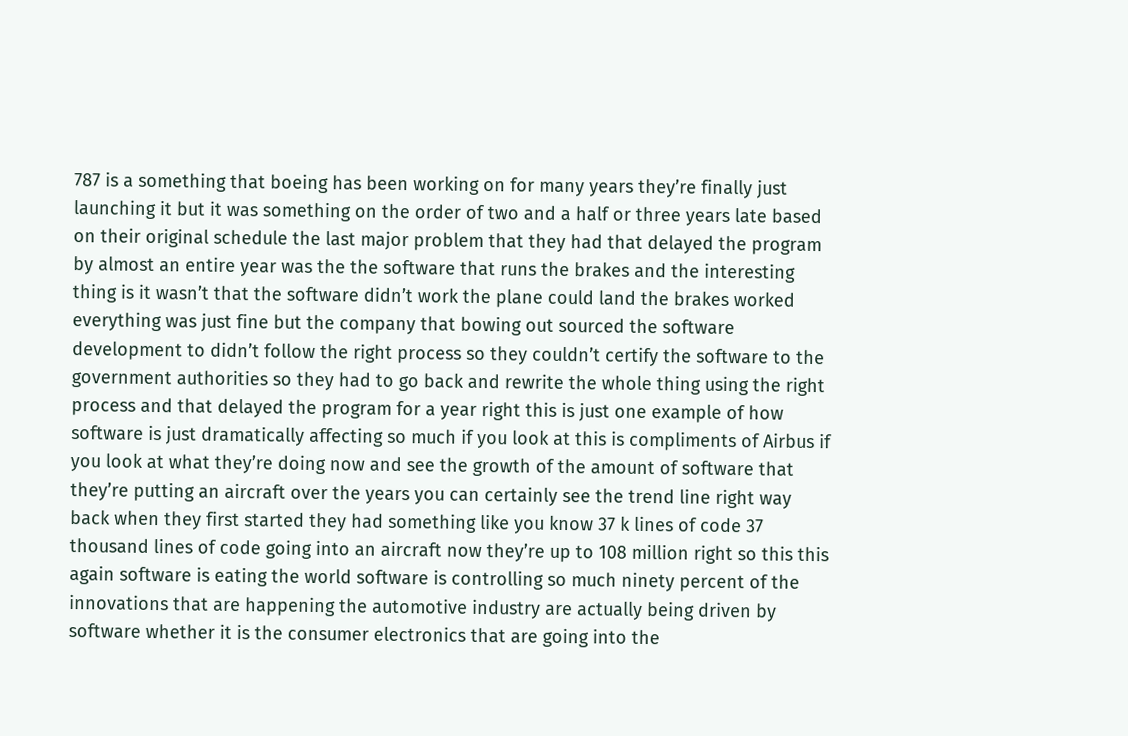787 is a something that boeing has been working on for many years they’re finally just launching it but it was something on the order of two and a half or three years late based on their original schedule the last major problem that they had that delayed the program by almost an entire year was the the software that runs the brakes and the interesting thing is it wasn’t that the software didn’t work the plane could land the brakes worked everything was just fine but the company that bowing out sourced the software development to didn’t follow the right process so they couldn’t certify the software to the government authorities so they had to go back and rewrite the whole thing using the right process and that delayed the program for a year right this is just one example of how software is just dramatically affecting so much if you look at this is compliments of Airbus if you look at what they’re doing now and see the growth of the amount of software that they’re putting an aircraft over the years you can certainly see the trend line right way back when they first started they had something like you know 37 k lines of code 37 thousand lines of code going into an aircraft now they’re up to 108 million right so this this again software is eating the world software is controlling so much ninety percent of the innovations that are happening the automotive industry are actually being driven by software whether it is the consumer electronics that are going into the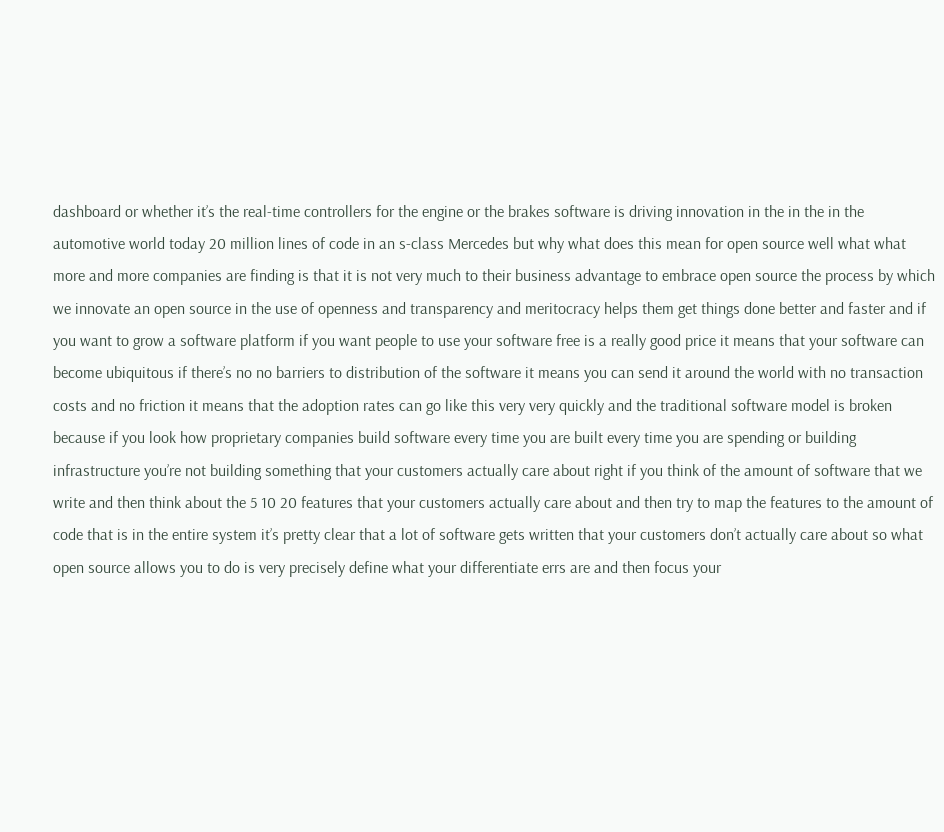dashboard or whether it’s the real-time controllers for the engine or the brakes software is driving innovation in the in the in the automotive world today 20 million lines of code in an s-class Mercedes but why what does this mean for open source well what what more and more companies are finding is that it is not very much to their business advantage to embrace open source the process by which we innovate an open source in the use of openness and transparency and meritocracy helps them get things done better and faster and if you want to grow a software platform if you want people to use your software free is a really good price it means that your software can become ubiquitous if there’s no no barriers to distribution of the software it means you can send it around the world with no transaction costs and no friction it means that the adoption rates can go like this very very quickly and the traditional software model is broken because if you look how proprietary companies build software every time you are built every time you are spending or building infrastructure you’re not building something that your customers actually care about right if you think of the amount of software that we write and then think about the 5 10 20 features that your customers actually care about and then try to map the features to the amount of code that is in the entire system it’s pretty clear that a lot of software gets written that your customers don’t actually care about so what open source allows you to do is very precisely define what your differentiate errs are and then focus your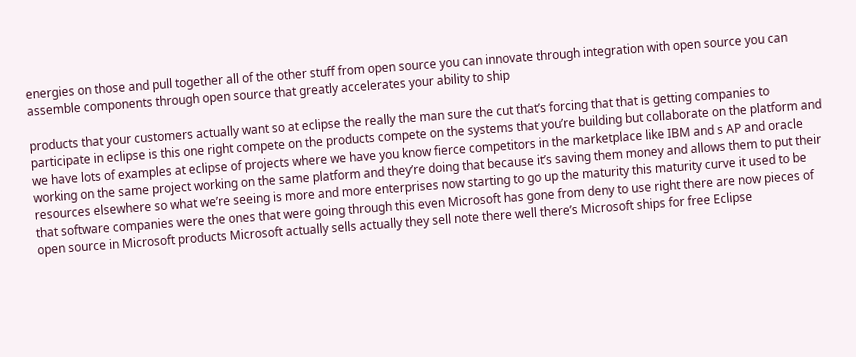energies on those and pull together all of the other stuff from open source you can innovate through integration with open source you can assemble components through open source that greatly accelerates your ability to ship

products that your customers actually want so at eclipse the really the man sure the cut that’s forcing that that is getting companies to participate in eclipse is this one right compete on the products compete on the systems that you’re building but collaborate on the platform and we have lots of examples at eclipse of projects where we have you know fierce competitors in the marketplace like IBM and s AP and oracle working on the same project working on the same platform and they’re doing that because it’s saving them money and allows them to put their resources elsewhere so what we’re seeing is more and more enterprises now starting to go up the maturity this maturity curve it used to be that software companies were the ones that were going through this even Microsoft has gone from deny to use right there are now pieces of open source in Microsoft products Microsoft actually sells actually they sell note there well there’s Microsoft ships for free Eclipse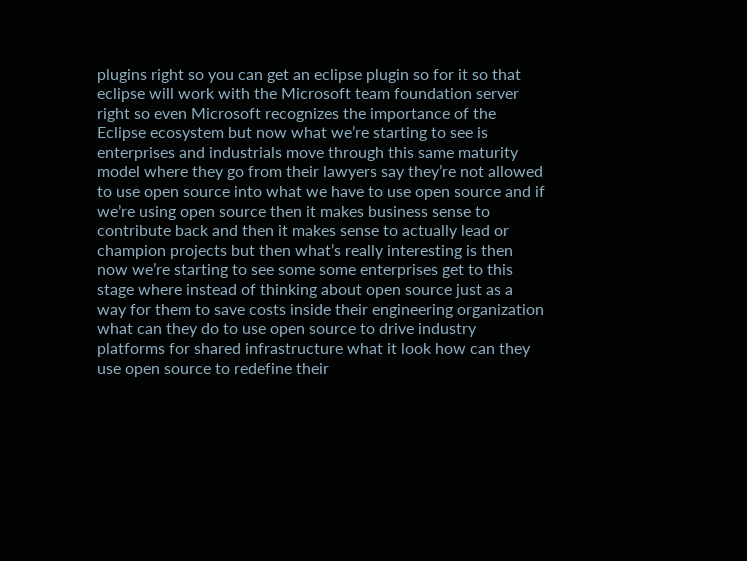plugins right so you can get an eclipse plugin so for it so that eclipse will work with the Microsoft team foundation server right so even Microsoft recognizes the importance of the Eclipse ecosystem but now what we’re starting to see is enterprises and industrials move through this same maturity model where they go from their lawyers say they’re not allowed to use open source into what we have to use open source and if we’re using open source then it makes business sense to contribute back and then it makes sense to actually lead or champion projects but then what’s really interesting is then now we’re starting to see some some enterprises get to this stage where instead of thinking about open source just as a way for them to save costs inside their engineering organization what can they do to use open source to drive industry platforms for shared infrastructure what it look how can they use open source to redefine their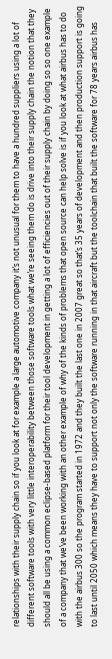relationships with their supply chain so if you look at for example a large automotive company it’s not unusual for them to have a hundred suppliers using a lot of different software tools with very little interoperability between those software tools what we’re seeing them do is drive into their supply chain the notion that they should all be using a common eclipse-based platform for their tool development in getting a lot of efficiencies out of their supply chain by doing so so one example of a company that we’ve been working with an other example of why of the kinds of problems that open source can help solve is if you look at what airbus has to do with the airbus 300 so the program started in 1972 and they built the last one in 2007 great so that’s 35 years of development and then production support is going to last until 2050 which means they have to support not only the software running in that aircraft but the toolchain that built the software for 78 years airbus has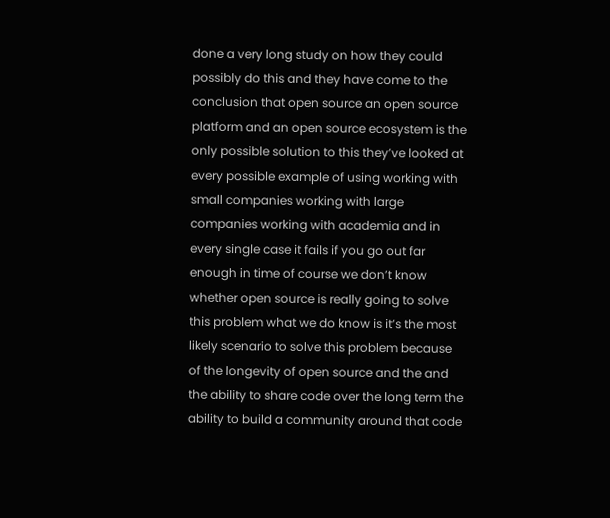done a very long study on how they could possibly do this and they have come to the conclusion that open source an open source platform and an open source ecosystem is the only possible solution to this they’ve looked at every possible example of using working with small companies working with large companies working with academia and in every single case it fails if you go out far enough in time of course we don’t know whether open source is really going to solve this problem what we do know is it’s the most likely scenario to solve this problem because of the longevity of open source and the and the ability to share code over the long term the ability to build a community around that code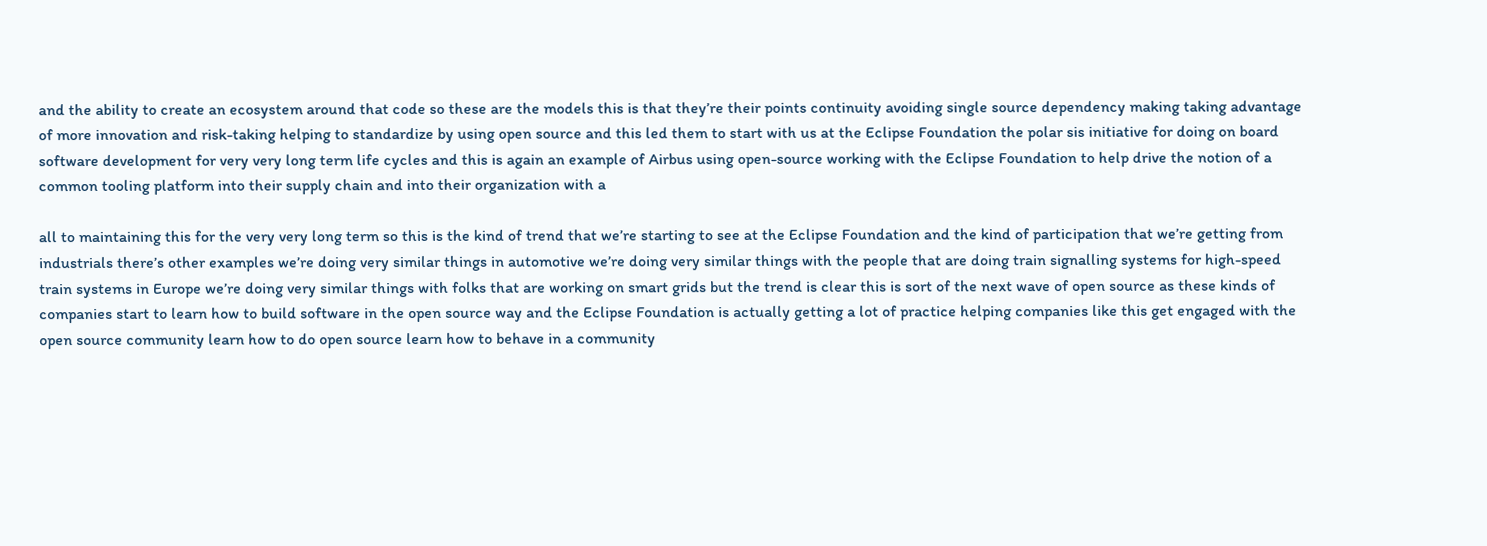and the ability to create an ecosystem around that code so these are the models this is that they’re their points continuity avoiding single source dependency making taking advantage of more innovation and risk-taking helping to standardize by using open source and this led them to start with us at the Eclipse Foundation the polar sis initiative for doing on board software development for very very long term life cycles and this is again an example of Airbus using open-source working with the Eclipse Foundation to help drive the notion of a common tooling platform into their supply chain and into their organization with a

all to maintaining this for the very very long term so this is the kind of trend that we’re starting to see at the Eclipse Foundation and the kind of participation that we’re getting from industrials there’s other examples we’re doing very similar things in automotive we’re doing very similar things with the people that are doing train signalling systems for high-speed train systems in Europe we’re doing very similar things with folks that are working on smart grids but the trend is clear this is sort of the next wave of open source as these kinds of companies start to learn how to build software in the open source way and the Eclipse Foundation is actually getting a lot of practice helping companies like this get engaged with the open source community learn how to do open source learn how to behave in a community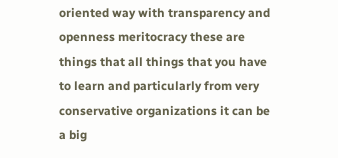oriented way with transparency and openness meritocracy these are things that all things that you have to learn and particularly from very conservative organizations it can be a big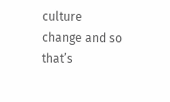culture change and so that’s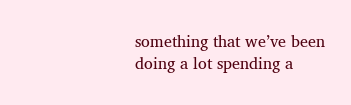something that we’ve been doing a lot spending a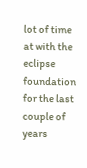lot of time at with the eclipse foundation for the last couple of years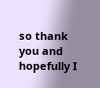so thank you and hopefully I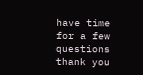have time for a few questions thank you